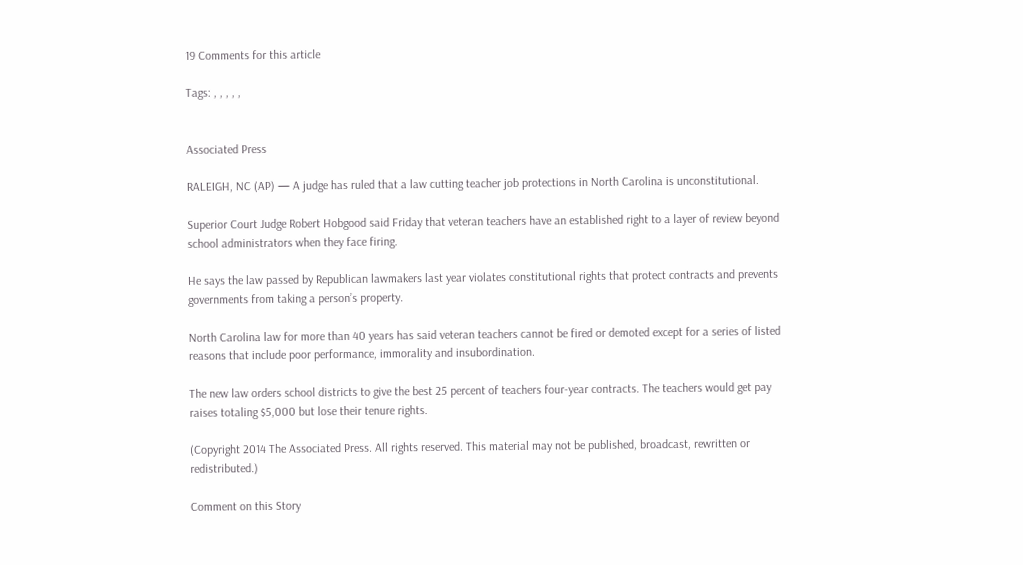19 Comments for this article

Tags: , , , , ,


Associated Press

RALEIGH, NC (AP) — A judge has ruled that a law cutting teacher job protections in North Carolina is unconstitutional.

Superior Court Judge Robert Hobgood said Friday that veteran teachers have an established right to a layer of review beyond school administrators when they face firing.

He says the law passed by Republican lawmakers last year violates constitutional rights that protect contracts and prevents governments from taking a person’s property.

North Carolina law for more than 40 years has said veteran teachers cannot be fired or demoted except for a series of listed reasons that include poor performance, immorality and insubordination.

The new law orders school districts to give the best 25 percent of teachers four-year contracts. The teachers would get pay raises totaling $5,000 but lose their tenure rights.

(Copyright 2014 The Associated Press. All rights reserved. This material may not be published, broadcast, rewritten or redistributed.)

Comment on this Story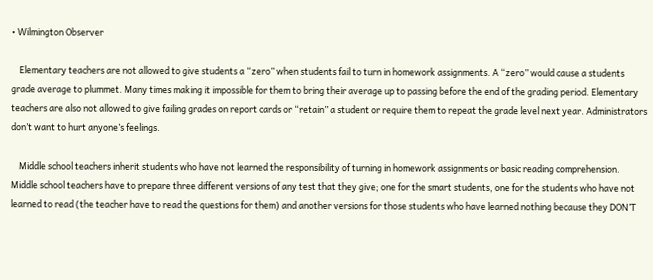• Wilmington Observer

    Elementary teachers are not allowed to give students a “zero” when students fail to turn in homework assignments. A “zero” would cause a students grade average to plummet. Many times making it impossible for them to bring their average up to passing before the end of the grading period. Elementary teachers are also not allowed to give failing grades on report cards or “retain” a student or require them to repeat the grade level next year. Administrators don’t want to hurt anyone’s feelings.

    Middle school teachers inherit students who have not learned the responsibility of turning in homework assignments or basic reading comprehension. Middle school teachers have to prepare three different versions of any test that they give; one for the smart students, one for the students who have not learned to read (the teacher have to read the questions for them) and another versions for those students who have learned nothing because they DON’T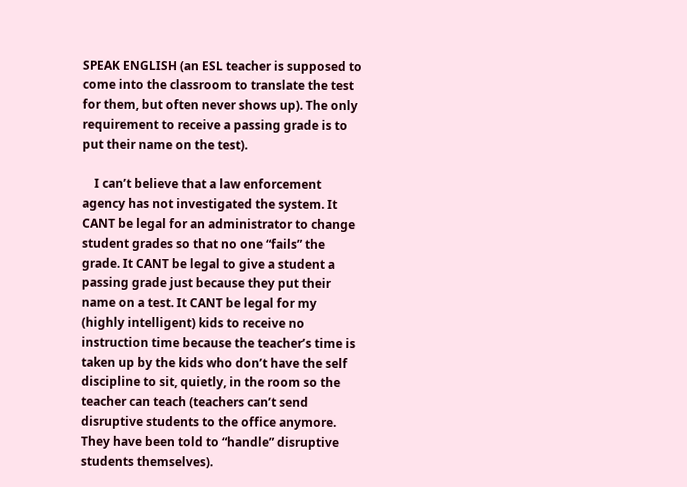SPEAK ENGLISH (an ESL teacher is supposed to come into the classroom to translate the test for them, but often never shows up). The only requirement to receive a passing grade is to put their name on the test).

    I can’t believe that a law enforcement agency has not investigated the system. It CANT be legal for an administrator to change student grades so that no one “fails” the grade. It CANT be legal to give a student a passing grade just because they put their name on a test. It CANT be legal for my (highly intelligent) kids to receive no instruction time because the teacher’s time is taken up by the kids who don’t have the self discipline to sit, quietly, in the room so the teacher can teach (teachers can’t send disruptive students to the office anymore. They have been told to “handle” disruptive students themselves).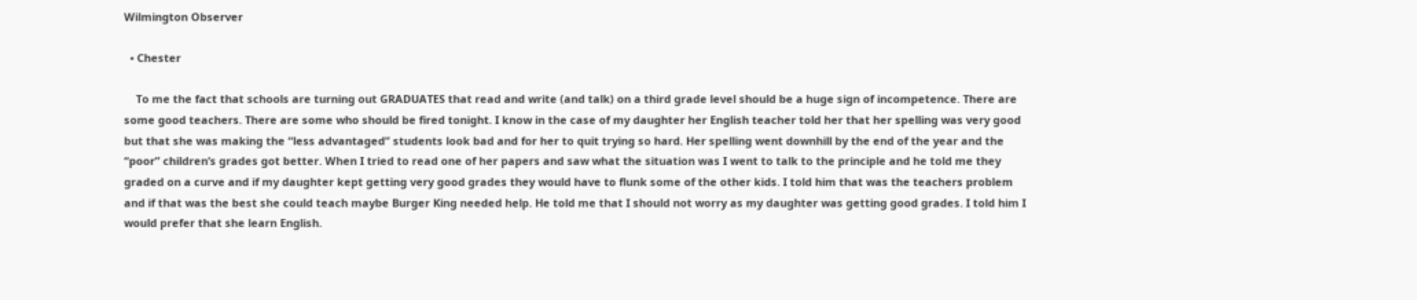Wilmington Observer

  • Chester

    To me the fact that schools are turning out GRADUATES that read and write (and talk) on a third grade level should be a huge sign of incompetence. There are some good teachers. There are some who should be fired tonight. I know in the case of my daughter her English teacher told her that her spelling was very good but that she was making the “less advantaged” students look bad and for her to quit trying so hard. Her spelling went downhill by the end of the year and the “poor” children’s grades got better. When I tried to read one of her papers and saw what the situation was I went to talk to the principle and he told me they graded on a curve and if my daughter kept getting very good grades they would have to flunk some of the other kids. I told him that was the teachers problem and if that was the best she could teach maybe Burger King needed help. He told me that I should not worry as my daughter was getting good grades. I told him I would prefer that she learn English.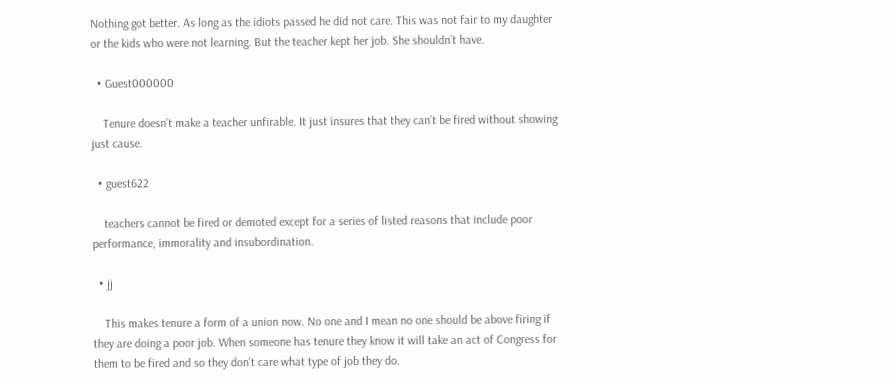Nothing got better. As long as the idiots passed he did not care. This was not fair to my daughter or the kids who were not learning. But the teacher kept her job. She shouldn’t have.

  • Guest000000

    Tenure doesn’t make a teacher unfirable. It just insures that they can’t be fired without showing just cause.

  • guest622

    teachers cannot be fired or demoted except for a series of listed reasons that include poor performance, immorality and insubordination.

  • jj

    This makes tenure a form of a union now. No one and I mean no one should be above firing if they are doing a poor job. When someone has tenure they know it will take an act of Congress for them to be fired and so they don’t care what type of job they do.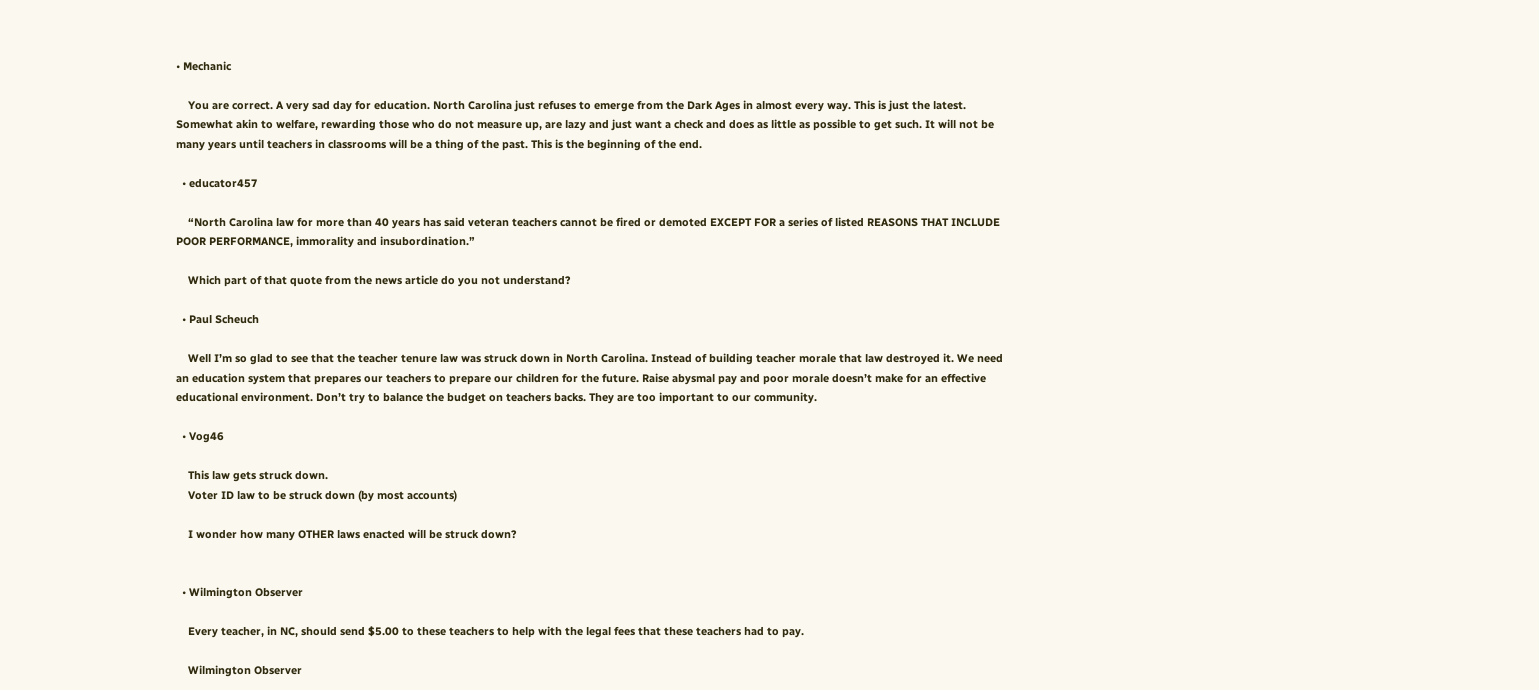• Mechanic

    You are correct. A very sad day for education. North Carolina just refuses to emerge from the Dark Ages in almost every way. This is just the latest. Somewhat akin to welfare, rewarding those who do not measure up, are lazy and just want a check and does as little as possible to get such. It will not be many years until teachers in classrooms will be a thing of the past. This is the beginning of the end.

  • educator457

    “North Carolina law for more than 40 years has said veteran teachers cannot be fired or demoted EXCEPT FOR a series of listed REASONS THAT INCLUDE POOR PERFORMANCE, immorality and insubordination.”

    Which part of that quote from the news article do you not understand?

  • Paul Scheuch

    Well I’m so glad to see that the teacher tenure law was struck down in North Carolina. Instead of building teacher morale that law destroyed it. We need an education system that prepares our teachers to prepare our children for the future. Raise abysmal pay and poor morale doesn’t make for an effective educational environment. Don’t try to balance the budget on teachers backs. They are too important to our community.

  • Vog46

    This law gets struck down.
    Voter ID law to be struck down (by most accounts)

    I wonder how many OTHER laws enacted will be struck down?


  • Wilmington Observer

    Every teacher, in NC, should send $5.00 to these teachers to help with the legal fees that these teachers had to pay.

    Wilmington Observer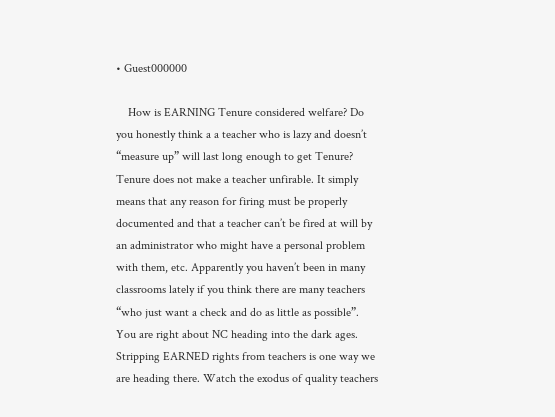• Guest000000

    How is EARNING Tenure considered welfare? Do you honestly think a a teacher who is lazy and doesn’t “measure up” will last long enough to get Tenure? Tenure does not make a teacher unfirable. It simply means that any reason for firing must be properly documented and that a teacher can’t be fired at will by an administrator who might have a personal problem with them, etc. Apparently you haven’t been in many classrooms lately if you think there are many teachers “who just want a check and do as little as possible”. You are right about NC heading into the dark ages. Stripping EARNED rights from teachers is one way we are heading there. Watch the exodus of quality teachers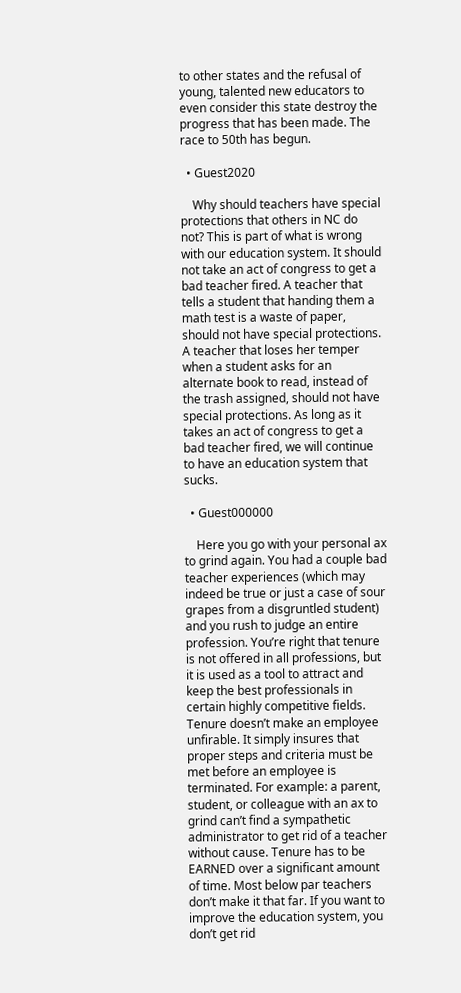to other states and the refusal of young, talented new educators to even consider this state destroy the progress that has been made. The race to 50th has begun.

  • Guest2020

    Why should teachers have special protections that others in NC do not? This is part of what is wrong with our education system. It should not take an act of congress to get a bad teacher fired. A teacher that tells a student that handing them a math test is a waste of paper, should not have special protections. A teacher that loses her temper when a student asks for an alternate book to read, instead of the trash assigned, should not have special protections. As long as it takes an act of congress to get a bad teacher fired, we will continue to have an education system that sucks.

  • Guest000000

    Here you go with your personal ax to grind again. You had a couple bad teacher experiences (which may indeed be true or just a case of sour grapes from a disgruntled student) and you rush to judge an entire profession. You’re right that tenure is not offered in all professions, but it is used as a tool to attract and keep the best professionals in certain highly competitive fields. Tenure doesn’t make an employee unfirable. It simply insures that proper steps and criteria must be met before an employee is terminated. For example: a parent, student, or colleague with an ax to grind can’t find a sympathetic administrator to get rid of a teacher without cause. Tenure has to be EARNED over a significant amount of time. Most below par teachers don’t make it that far. If you want to improve the education system, you don’t get rid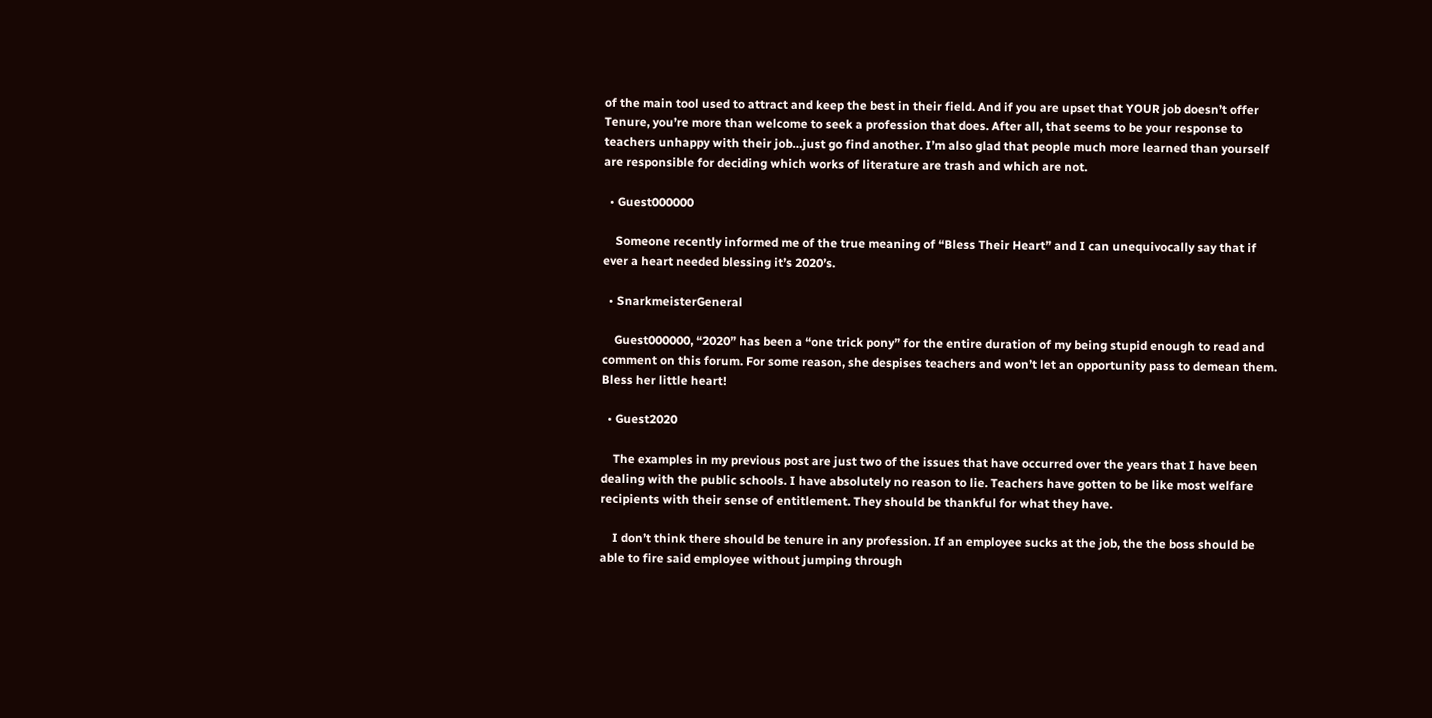of the main tool used to attract and keep the best in their field. And if you are upset that YOUR job doesn’t offer Tenure, you’re more than welcome to seek a profession that does. After all, that seems to be your response to teachers unhappy with their job…just go find another. I’m also glad that people much more learned than yourself are responsible for deciding which works of literature are trash and which are not.

  • Guest000000

    Someone recently informed me of the true meaning of “Bless Their Heart” and I can unequivocally say that if ever a heart needed blessing it’s 2020’s.

  • SnarkmeisterGeneral

    Guest000000, “2020” has been a “one trick pony” for the entire duration of my being stupid enough to read and comment on this forum. For some reason, she despises teachers and won’t let an opportunity pass to demean them. Bless her little heart!

  • Guest2020

    The examples in my previous post are just two of the issues that have occurred over the years that I have been dealing with the public schools. I have absolutely no reason to lie. Teachers have gotten to be like most welfare recipients with their sense of entitlement. They should be thankful for what they have.

    I don’t think there should be tenure in any profession. If an employee sucks at the job, the the boss should be able to fire said employee without jumping through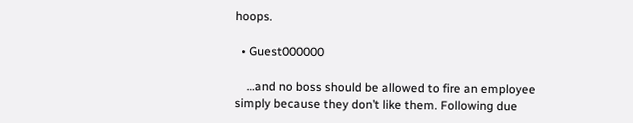hoops.

  • Guest000000

    …and no boss should be allowed to fire an employee simply because they don’t like them. Following due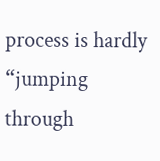process is hardly “jumping through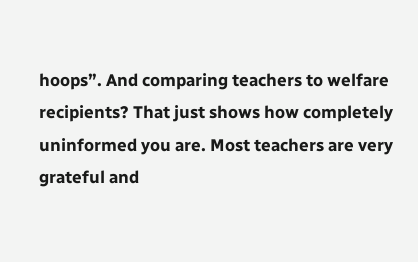hoops”. And comparing teachers to welfare recipients? That just shows how completely uninformed you are. Most teachers are very grateful and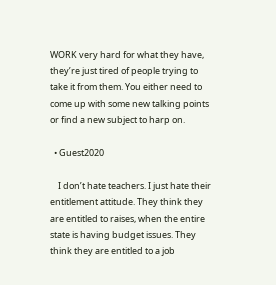WORK very hard for what they have, they’re just tired of people trying to take it from them. You either need to come up with some new talking points or find a new subject to harp on.

  • Guest2020

    I don’t hate teachers. I just hate their entitlement attitude. They think they are entitled to raises, when the entire state is having budget issues. They think they are entitled to a job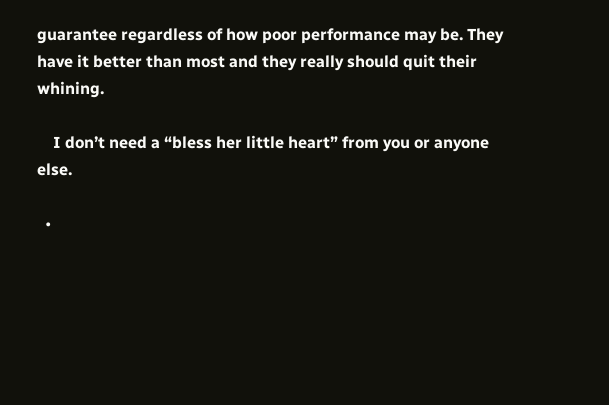guarantee regardless of how poor performance may be. They have it better than most and they really should quit their whining.

    I don’t need a “bless her little heart” from you or anyone else.

  •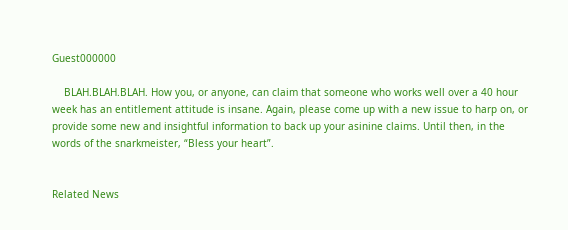Guest000000

    BLAH.BLAH.BLAH. How you, or anyone, can claim that someone who works well over a 40 hour week has an entitlement attitude is insane. Again, please come up with a new issue to harp on, or provide some new and insightful information to back up your asinine claims. Until then, in the words of the snarkmeister, “Bless your heart”.


Related News